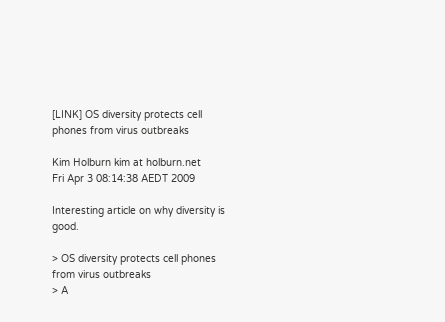[LINK] OS diversity protects cell phones from virus outbreaks

Kim Holburn kim at holburn.net
Fri Apr 3 08:14:38 AEDT 2009

Interesting article on why diversity is good.

> OS diversity protects cell phones from virus outbreaks
> A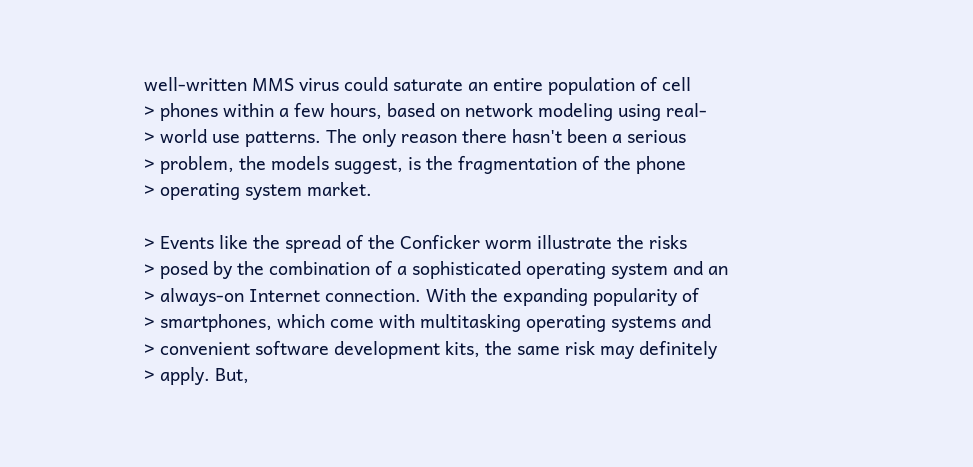well-written MMS virus could saturate an entire population of cell
> phones within a few hours, based on network modeling using real-
> world use patterns. The only reason there hasn't been a serious
> problem, the models suggest, is the fragmentation of the phone
> operating system market.

> Events like the spread of the Conficker worm illustrate the risks
> posed by the combination of a sophisticated operating system and an
> always-on Internet connection. With the expanding popularity of
> smartphones, which come with multitasking operating systems and
> convenient software development kits, the same risk may definitely
> apply. But,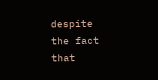despite the fact that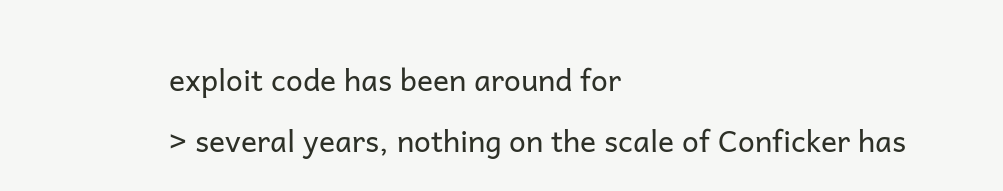exploit code has been around for
> several years, nothing on the scale of Conficker has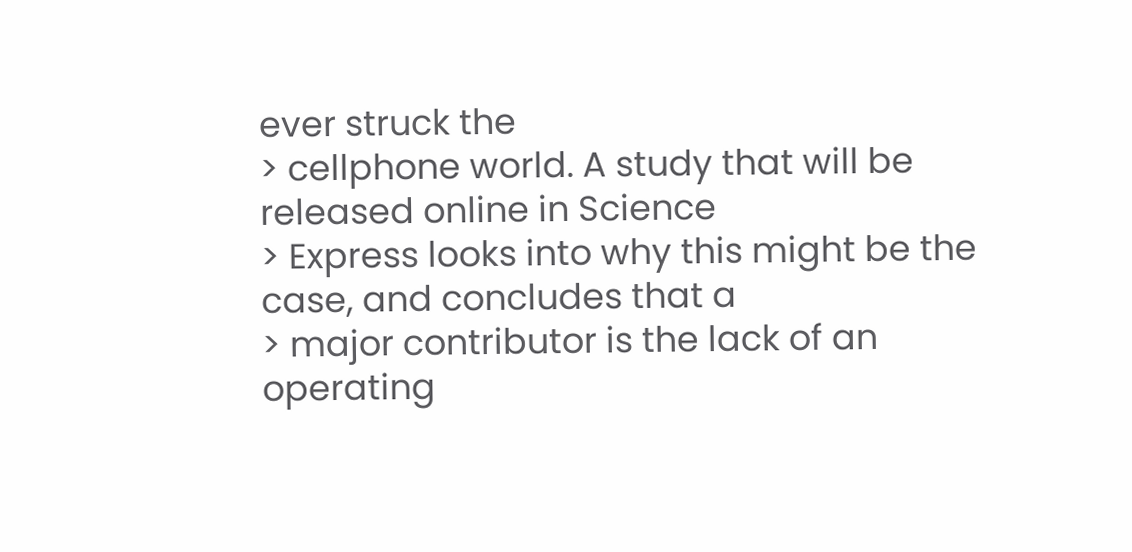ever struck the
> cellphone world. A study that will be released online in Science
> Express looks into why this might be the case, and concludes that a
> major contributor is the lack of an operating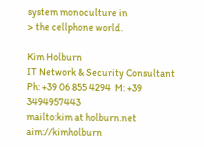system monoculture in
> the cellphone world.

Kim Holburn
IT Network & Security Consultant
Ph: +39 06 855 4294  M: +39 3494957443
mailto:kim at holburn.net  aim://kimholburn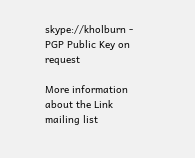skype://kholburn - PGP Public Key on request

More information about the Link mailing list